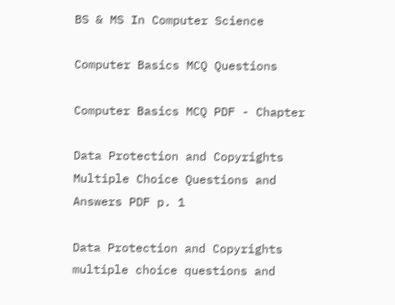BS & MS In Computer Science

Computer Basics MCQ Questions

Computer Basics MCQ PDF - Chapter

Data Protection and Copyrights Multiple Choice Questions and Answers PDF p. 1

Data Protection and Copyrights multiple choice questions and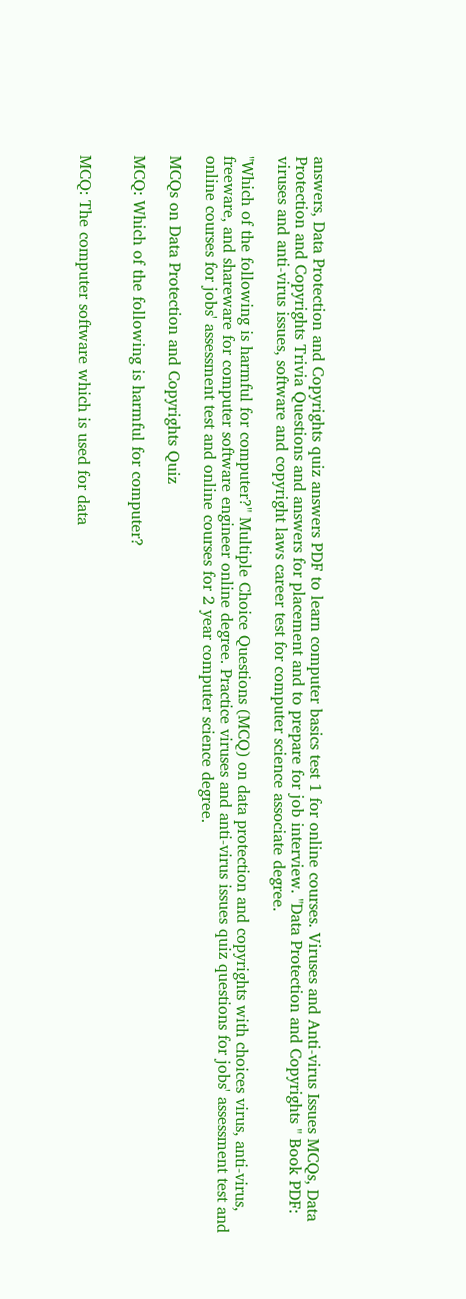answers, Data Protection and Copyrights quiz answers PDF to learn computer basics test 1 for online courses. Viruses and Anti-virus Issues MCQs, Data Protection and Copyrights Trivia Questions and answers for placement and to prepare for job interview. "Data Protection and Copyrights " Book PDF: viruses and anti-virus issues, software and copyright laws career test for computer science associate degree.

"Which of the following is harmful for computer?" Multiple Choice Questions (MCQ) on data protection and copyrights with choices virus, anti-virus, freeware, and shareware for computer software engineer online degree. Practice viruses and anti-virus issues quiz questions for jobs' assessment test and online courses for jobs' assessment test and online courses for 2 year computer science degree.

MCQs on Data Protection and Copyrights Quiz

MCQ: Which of the following is harmful for computer?


MCQ: The computer software which is used for data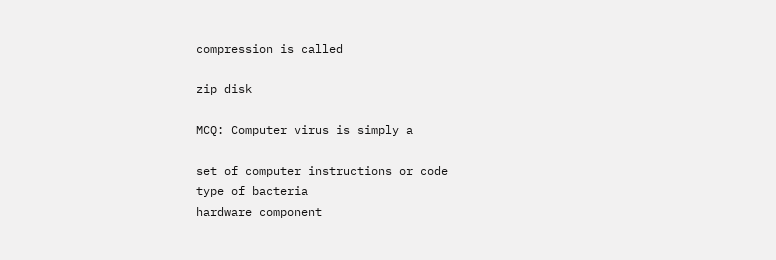compression is called

zip disk

MCQ: Computer virus is simply a

set of computer instructions or code
type of bacteria
hardware component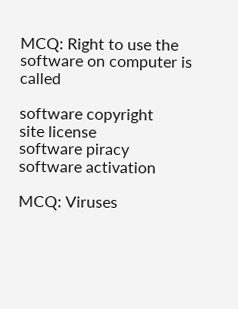MCQ: Right to use the software on computer is called

software copyright
site license
software piracy
software activation

MCQ: Viruses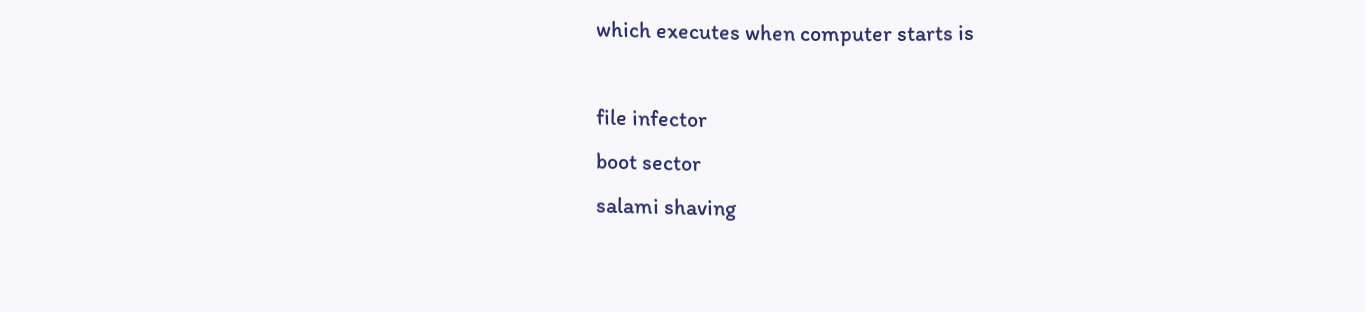which executes when computer starts is

file infector
boot sector
salami shaving